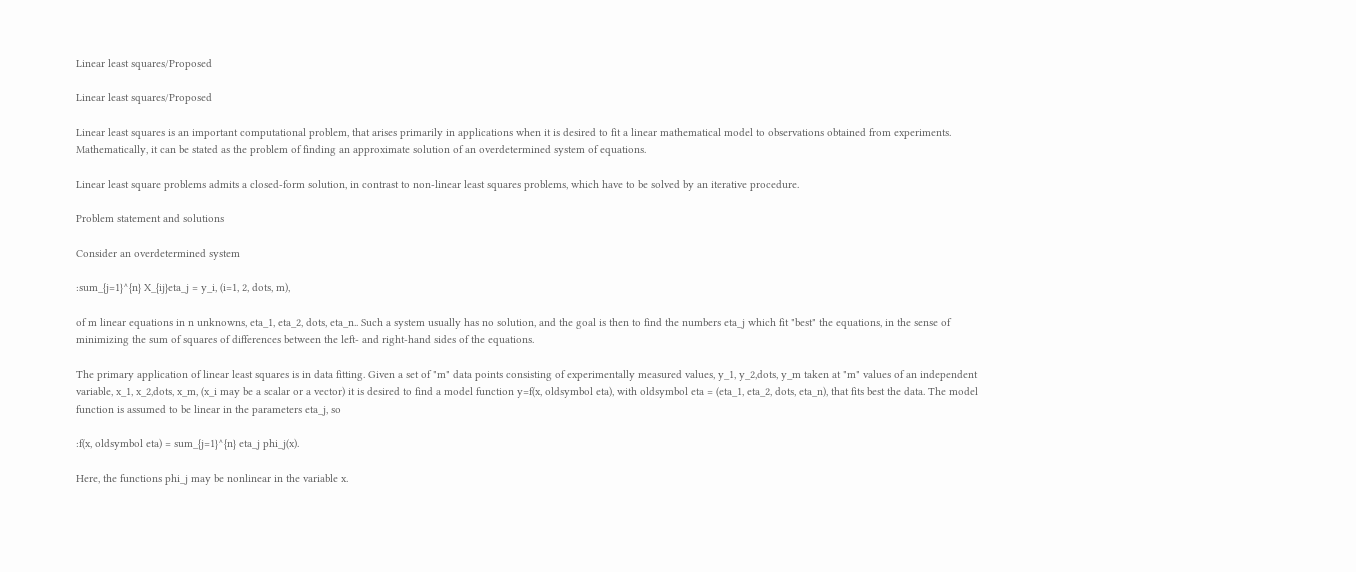Linear least squares/Proposed

Linear least squares/Proposed

Linear least squares is an important computational problem, that arises primarily in applications when it is desired to fit a linear mathematical model to observations obtained from experiments. Mathematically, it can be stated as the problem of finding an approximate solution of an overdetermined system of equations.

Linear least square problems admits a closed-form solution, in contrast to non-linear least squares problems, which have to be solved by an iterative procedure.

Problem statement and solutions

Consider an overdetermined system

:sum_{j=1}^{n} X_{ij}eta_j = y_i, (i=1, 2, dots, m),

of m linear equations in n unknowns, eta_1, eta_2, dots, eta_n.. Such a system usually has no solution, and the goal is then to find the numbers eta_j which fit "best" the equations, in the sense of minimizing the sum of squares of differences between the left- and right-hand sides of the equations.

The primary application of linear least squares is in data fitting. Given a set of "m" data points consisting of experimentally measured values, y_1, y_2,dots, y_m taken at "m" values of an independent variable, x_1, x_2,dots, x_m, (x_i may be a scalar or a vector) it is desired to find a model function y=f(x, oldsymbol eta), with oldsymbol eta = (eta_1, eta_2, dots, eta_n), that fits best the data. The model function is assumed to be linear in the parameters eta_j, so

:f(x, oldsymbol eta) = sum_{j=1}^{n} eta_j phi_j(x).

Here, the functions phi_j may be nonlinear in the variable x.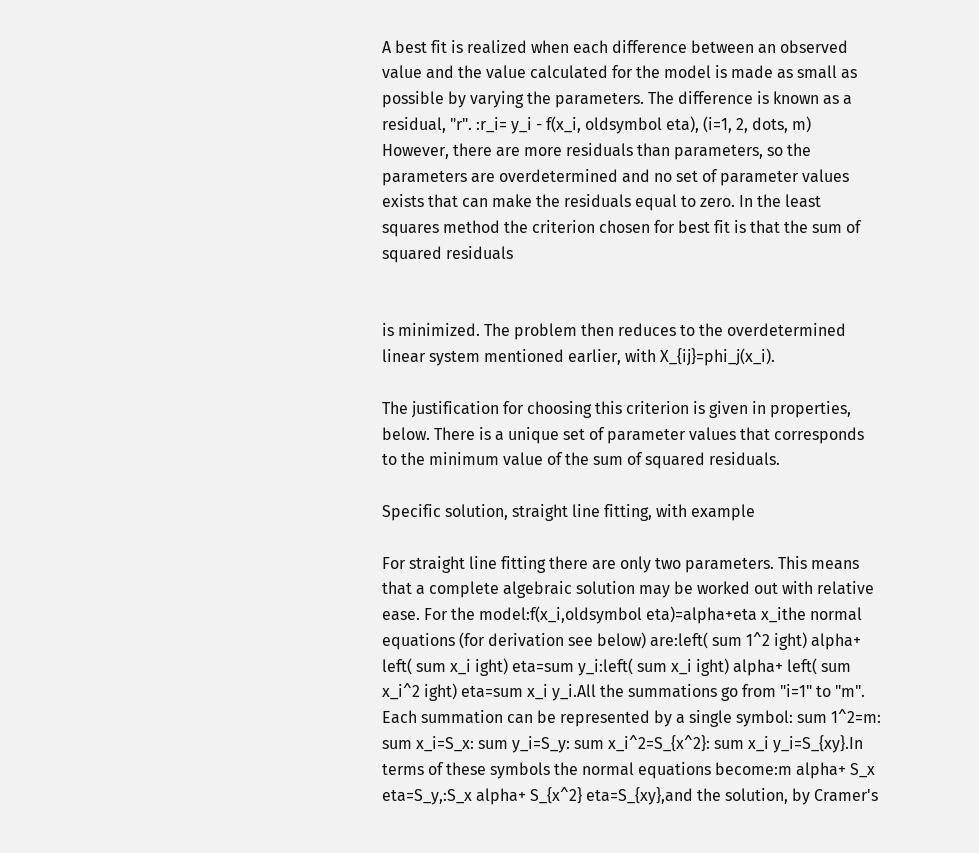A best fit is realized when each difference between an observed value and the value calculated for the model is made as small as possible by varying the parameters. The difference is known as a residual, "r". :r_i= y_i - f(x_i, oldsymbol eta), (i=1, 2, dots, m) However, there are more residuals than parameters, so the parameters are overdetermined and no set of parameter values exists that can make the residuals equal to zero. In the least squares method the criterion chosen for best fit is that the sum of squared residuals


is minimized. The problem then reduces to the overdetermined linear system mentioned earlier, with X_{ij}=phi_j(x_i).

The justification for choosing this criterion is given in properties, below. There is a unique set of parameter values that corresponds to the minimum value of the sum of squared residuals.

Specific solution, straight line fitting, with example

For straight line fitting there are only two parameters. This means that a complete algebraic solution may be worked out with relative ease. For the model:f(x_i,oldsymbol eta)=alpha+eta x_ithe normal equations (for derivation see below) are:left( sum 1^2 ight) alpha+ left( sum x_i ight) eta=sum y_i:left( sum x_i ight) alpha+ left( sum x_i^2 ight) eta=sum x_i y_i.All the summations go from "i=1" to "m". Each summation can be represented by a single symbol: sum 1^2=m: sum x_i=S_x: sum y_i=S_y: sum x_i^2=S_{x^2}: sum x_i y_i=S_{xy}.In terms of these symbols the normal equations become:m alpha+ S_x eta=S_y,:S_x alpha+ S_{x^2} eta=S_{xy},and the solution, by Cramer's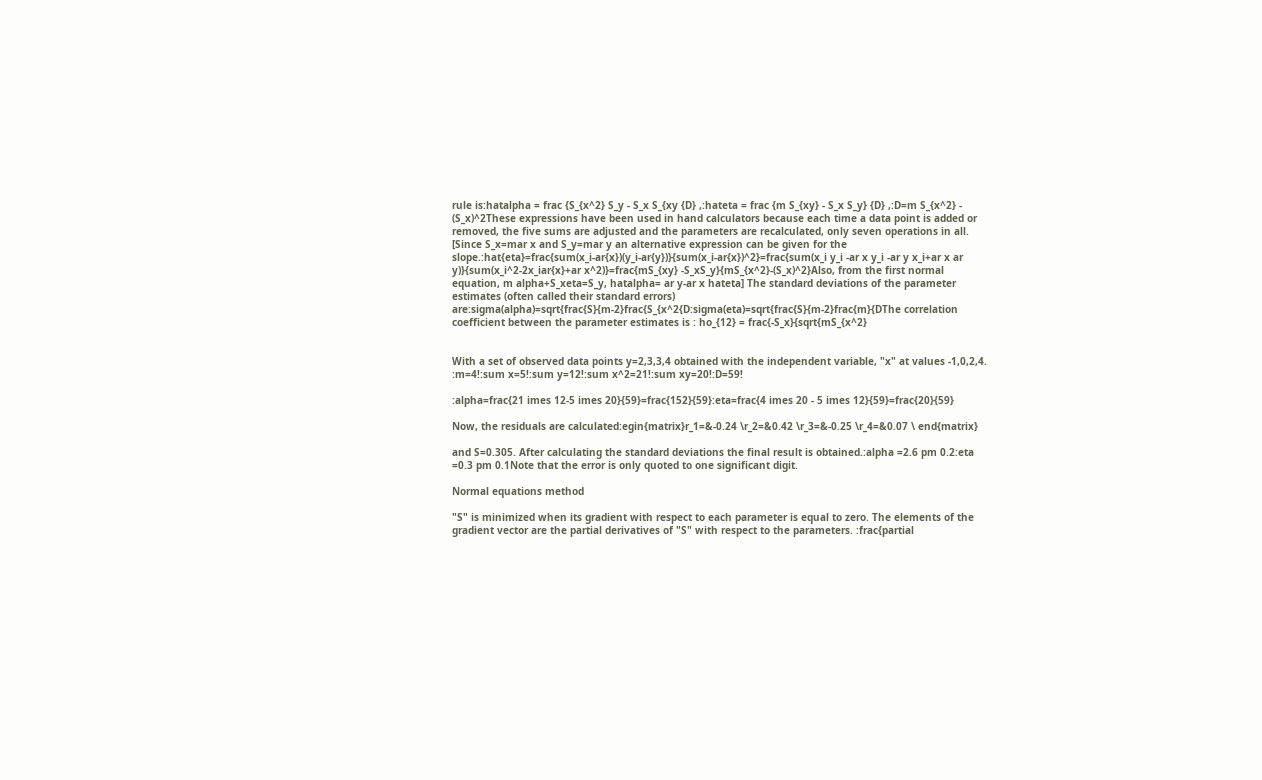rule is:hatalpha = frac {S_{x^2} S_y - S_x S_{xy {D} ,:hateta = frac {m S_{xy} - S_x S_y} {D} ,:D=m S_{x^2} - (S_x)^2These expressions have been used in hand calculators because each time a data point is added or removed, the five sums are adjusted and the parameters are recalculated, only seven operations in all. [Since S_x=mar x and S_y=mar y an alternative expression can be given for the slope.:hat{eta}=frac{sum(x_i-ar{x})(y_i-ar{y})}{sum(x_i-ar{x})^2}=frac{sum(x_i y_i -ar x y_i -ar y x_i+ar x ar y)}{sum(x_i^2-2x_iar{x}+ar x^2)}=frac{mS_{xy} -S_xS_y}{mS_{x^2}-(S_x)^2}Also, from the first normal equation, m alpha+S_xeta=S_y, hatalpha= ar y-ar x hateta] The standard deviations of the parameter estimates (often called their standard errors) are:sigma(alpha)=sqrt{frac{S}{m-2}frac{S_{x^2{D:sigma(eta)=sqrt{frac{S}{m-2}frac{m}{DThe correlation coefficient between the parameter estimates is : ho_{12} = frac{-S_x}{sqrt{mS_{x^2}


With a set of observed data points y=2,3,3,4 obtained with the independent variable, "x" at values -1,0,2,4. :m=4!:sum x=5!:sum y=12!:sum x^2=21!:sum xy=20!:D=59!

:alpha=frac{21 imes 12-5 imes 20}{59}=frac{152}{59}:eta=frac{4 imes 20 - 5 imes 12}{59}=frac{20}{59}

Now, the residuals are calculated:egin{matrix}r_1=&-0.24 \r_2=&0.42 \r_3=&-0.25 \r_4=&0.07 \ end{matrix}

and S=0.305. After calculating the standard deviations the final result is obtained.:alpha =2.6 pm 0.2:eta =0.3 pm 0.1Note that the error is only quoted to one significant digit.

Normal equations method

"S" is minimized when its gradient with respect to each parameter is equal to zero. The elements of the gradient vector are the partial derivatives of "S" with respect to the parameters. :frac{partial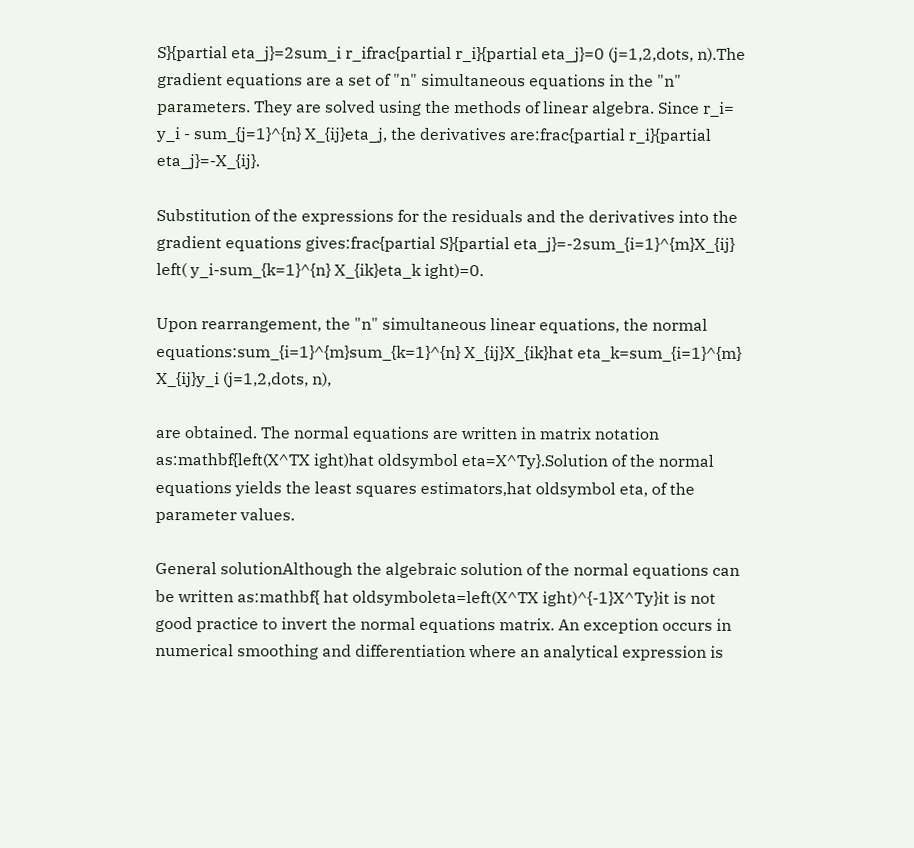S}{partial eta_j}=2sum_i r_ifrac{partial r_i}{partial eta_j}=0 (j=1,2,dots, n).The gradient equations are a set of "n" simultaneous equations in the "n" parameters. They are solved using the methods of linear algebra. Since r_i= y_i - sum_{j=1}^{n} X_{ij}eta_j, the derivatives are:frac{partial r_i}{partial eta_j}=-X_{ij}.

Substitution of the expressions for the residuals and the derivatives into the gradient equations gives:frac{partial S}{partial eta_j}=-2sum_{i=1}^{m}X_{ij} left( y_i-sum_{k=1}^{n} X_{ik}eta_k ight)=0.

Upon rearrangement, the "n" simultaneous linear equations, the normal equations:sum_{i=1}^{m}sum_{k=1}^{n} X_{ij}X_{ik}hat eta_k=sum_{i=1}^{m} X_{ij}y_i (j=1,2,dots, n),

are obtained. The normal equations are written in matrix notation as:mathbf{left(X^TX ight)hat oldsymbol eta=X^Ty}.Solution of the normal equations yields the least squares estimators,hat oldsymbol eta, of the parameter values.

General solutionAlthough the algebraic solution of the normal equations can be written as:mathbf{ hat oldsymboleta=left(X^TX ight)^{-1}X^Ty}it is not good practice to invert the normal equations matrix. An exception occurs in numerical smoothing and differentiation where an analytical expression is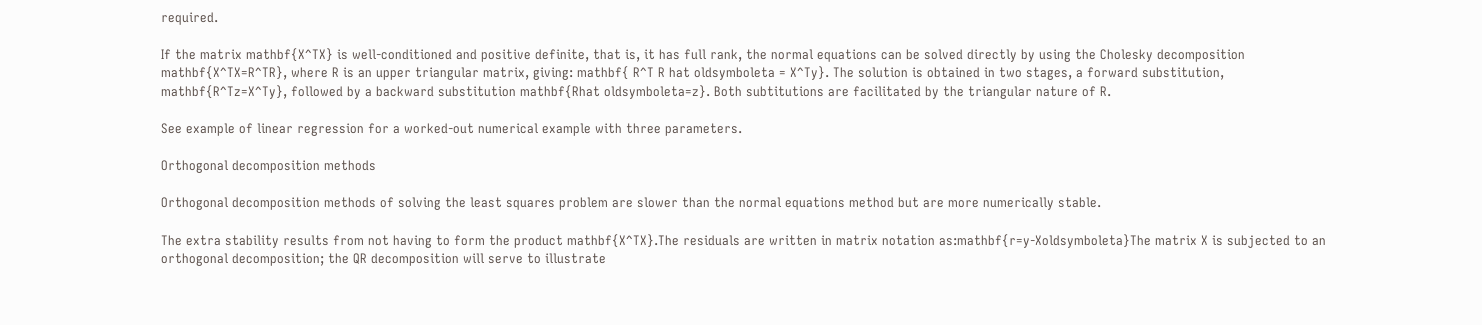required.

If the matrix mathbf{X^TX} is well-conditioned and positive definite, that is, it has full rank, the normal equations can be solved directly by using the Cholesky decomposition mathbf{X^TX=R^TR}, where R is an upper triangular matrix, giving: mathbf{ R^T R hat oldsymboleta = X^Ty}. The solution is obtained in two stages, a forward substitution, mathbf{R^Tz=X^Ty}, followed by a backward substitution mathbf{Rhat oldsymboleta=z}. Both subtitutions are facilitated by the triangular nature of R.

See example of linear regression for a worked-out numerical example with three parameters.

Orthogonal decomposition methods

Orthogonal decomposition methods of solving the least squares problem are slower than the normal equations method but are more numerically stable.

The extra stability results from not having to form the product mathbf{X^TX}.The residuals are written in matrix notation as:mathbf{r=y-Xoldsymboleta}The matrix X is subjected to an orthogonal decomposition; the QR decomposition will serve to illustrate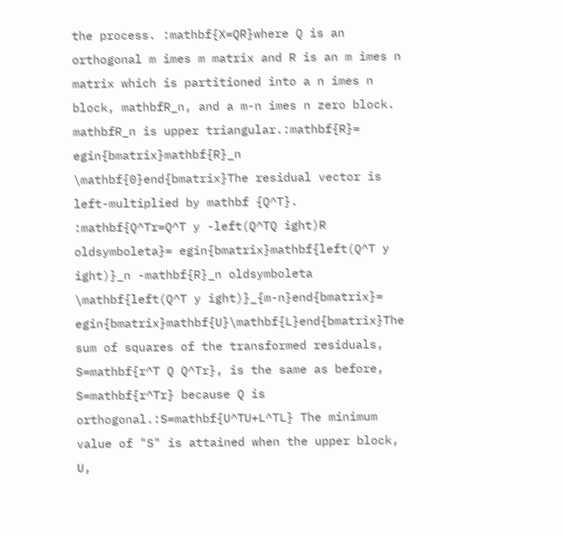the process. :mathbf{X=QR}where Q is an orthogonal m imes m matrix and R is an m imes n matrix which is partitioned into a n imes n block, mathbfR_n, and a m-n imes n zero block. mathbfR_n is upper triangular.:mathbf{R}= egin{bmatrix}mathbf{R}_n \mathbf{0}end{bmatrix}The residual vector is left-multiplied by mathbf {Q^T}. :mathbf{Q^Tr=Q^T y -left(Q^TQ ight)R oldsymboleta}= egin{bmatrix}mathbf{left(Q^T y ight)}_n -mathbf{R}_n oldsymboleta \mathbf{left(Q^T y ight)}_{m-n}end{bmatrix}= egin{bmatrix}mathbf{U}\mathbf{L}end{bmatrix}The sum of squares of the transformed residuals, S=mathbf{r^T Q Q^Tr}, is the same as before, S=mathbf{r^Tr} because Q is orthogonal.:S=mathbf{U^TU+L^TL} The minimum value of "S" is attained when the upper block, U,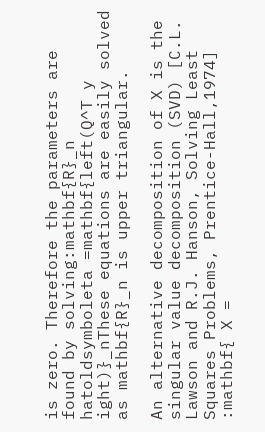is zero. Therefore the parameters are found by solving:mathbf{R}_n hatoldsymboleta =mathbf{left(Q^T y ight)}_nThese equations are easily solved as mathbf{R}_n is upper triangular.

An alternative decomposition of X is the singular value decomposition (SVD) [C.L. Lawson and R.J. Hanson, Solving Least Squares Problems, Prentice-Hall,1974] :mathbf{ X =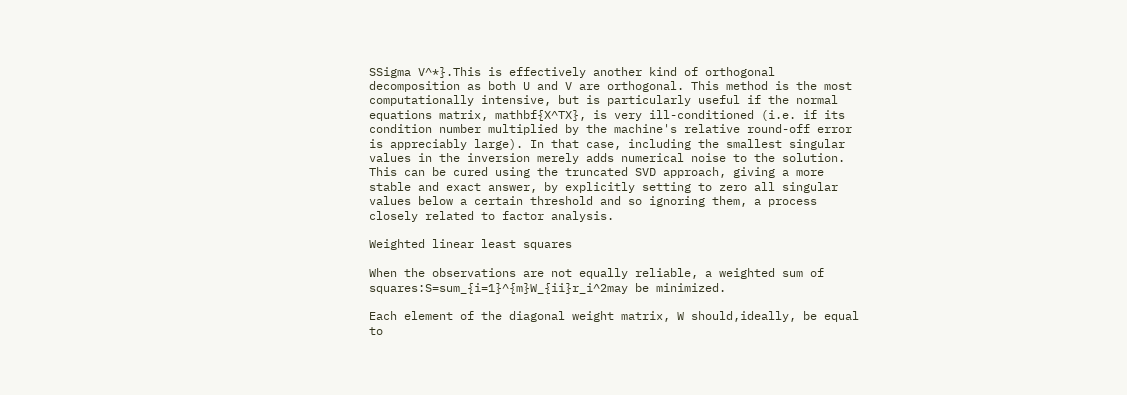SSigma V^*}.This is effectively another kind of orthogonal decomposition as both U and V are orthogonal. This method is the most computationally intensive, but is particularly useful if the normal equations matrix, mathbf{X^TX}, is very ill-conditioned (i.e. if its condition number multiplied by the machine's relative round-off error is appreciably large). In that case, including the smallest singular values in the inversion merely adds numerical noise to the solution. This can be cured using the truncated SVD approach, giving a more stable and exact answer, by explicitly setting to zero all singular values below a certain threshold and so ignoring them, a process closely related to factor analysis.

Weighted linear least squares

When the observations are not equally reliable, a weighted sum of squares:S=sum_{i=1}^{m}W_{ii}r_i^2may be minimized.

Each element of the diagonal weight matrix, W should,ideally, be equal to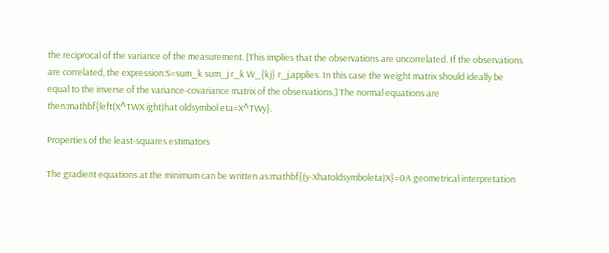the reciprocal of the variance of the measurement. [This implies that the observations are uncorrelated. If the observations are correlated, the expression:S=sum_k sum_j r_k W_{kj} r_j,applies. In this case the weight matrix should ideally be equal to the inverse of the variance-covariance matrix of the observations.] The normal equations are then:mathbf{left(X^TWX ight)hat oldsymbol eta=X^TWy}.

Properties of the least-squares estimators

The gradient equations at the minimum can be written as:mathbf{(y-Xhatoldsymboleta)X}=0A geometrical interpretation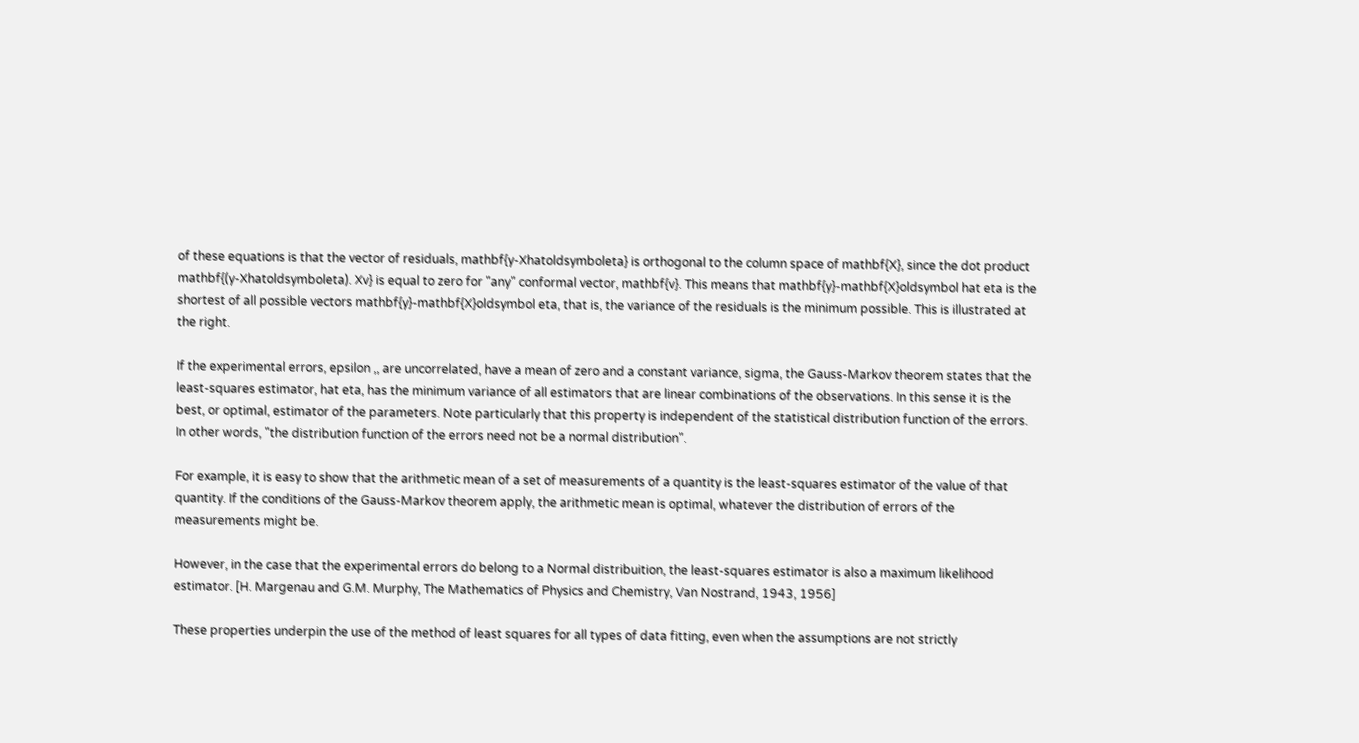of these equations is that the vector of residuals, mathbf{y-Xhatoldsymboleta} is orthogonal to the column space of mathbf{X}, since the dot product mathbf{(y-Xhatoldsymboleta). Xv} is equal to zero for "any" conformal vector, mathbf{v}. This means that mathbf{y}-mathbf{X}oldsymbol hat eta is the shortest of all possible vectors mathbf{y}-mathbf{X}oldsymbol eta, that is, the variance of the residuals is the minimum possible. This is illustrated at the right.

If the experimental errors, epsilon ,, are uncorrelated, have a mean of zero and a constant variance, sigma, the Gauss-Markov theorem states that the least-squares estimator, hat eta, has the minimum variance of all estimators that are linear combinations of the observations. In this sense it is the best, or optimal, estimator of the parameters. Note particularly that this property is independent of the statistical distribution function of the errors. In other words, "the distribution function of the errors need not be a normal distribution".

For example, it is easy to show that the arithmetic mean of a set of measurements of a quantity is the least-squares estimator of the value of that quantity. If the conditions of the Gauss-Markov theorem apply, the arithmetic mean is optimal, whatever the distribution of errors of the measurements might be.

However, in the case that the experimental errors do belong to a Normal distribuition, the least-squares estimator is also a maximum likelihood estimator. [H. Margenau and G.M. Murphy, The Mathematics of Physics and Chemistry, Van Nostrand, 1943, 1956]

These properties underpin the use of the method of least squares for all types of data fitting, even when the assumptions are not strictly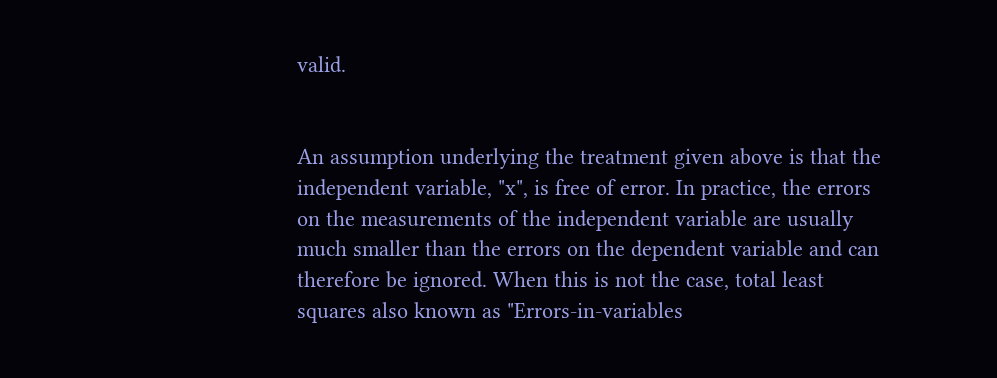valid.


An assumption underlying the treatment given above is that the independent variable, "x", is free of error. In practice, the errors on the measurements of the independent variable are usually much smaller than the errors on the dependent variable and can therefore be ignored. When this is not the case, total least squares also known as "Errors-in-variables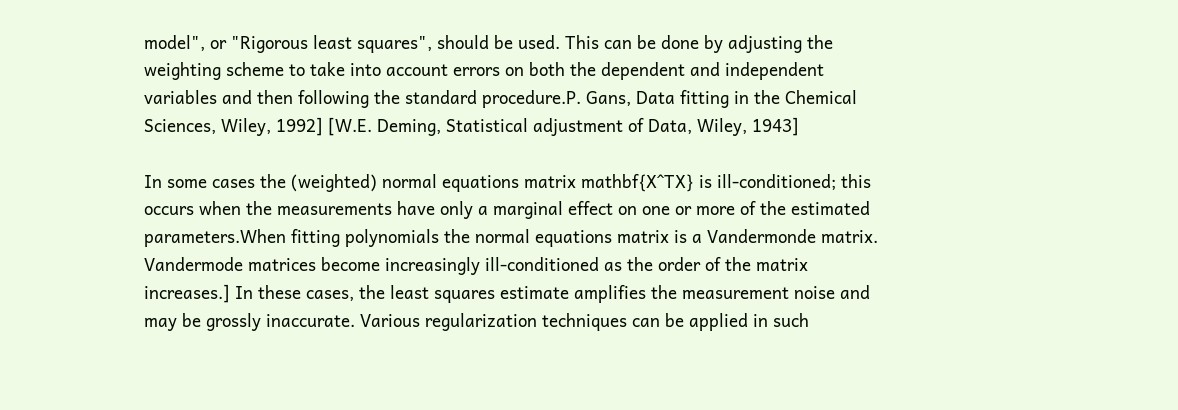model", or "Rigorous least squares", should be used. This can be done by adjusting the weighting scheme to take into account errors on both the dependent and independent variables and then following the standard procedure.P. Gans, Data fitting in the Chemical Sciences, Wiley, 1992] [W.E. Deming, Statistical adjustment of Data, Wiley, 1943]

In some cases the (weighted) normal equations matrix mathbf{X^TX} is ill-conditioned; this occurs when the measurements have only a marginal effect on one or more of the estimated parameters.When fitting polynomials the normal equations matrix is a Vandermonde matrix. Vandermode matrices become increasingly ill-conditioned as the order of the matrix increases.] In these cases, the least squares estimate amplifies the measurement noise and may be grossly inaccurate. Various regularization techniques can be applied in such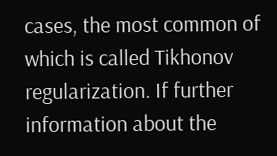cases, the most common of which is called Tikhonov regularization. If further information about the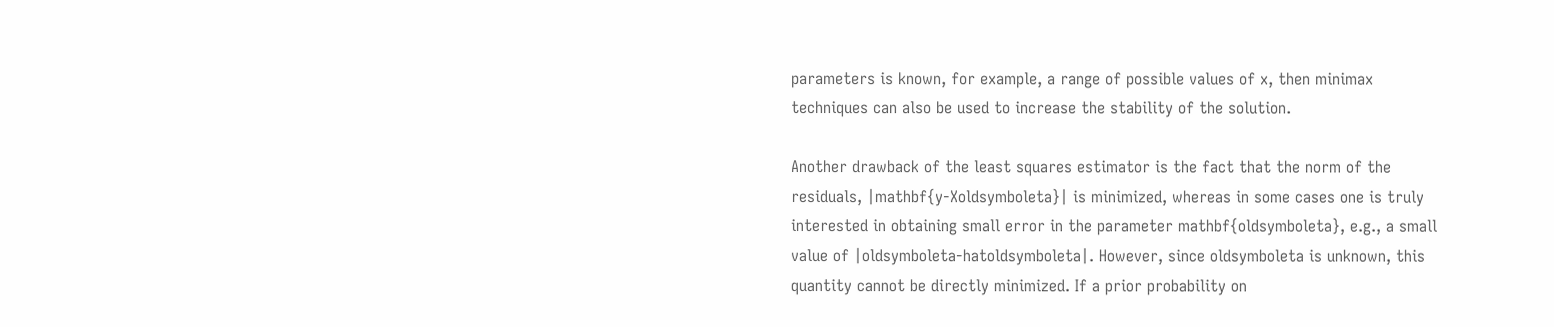parameters is known, for example, a range of possible values of x, then minimax techniques can also be used to increase the stability of the solution.

Another drawback of the least squares estimator is the fact that the norm of the residuals, |mathbf{y-Xoldsymboleta}| is minimized, whereas in some cases one is truly interested in obtaining small error in the parameter mathbf{oldsymboleta}, e.g., a small value of |oldsymboleta-hatoldsymboleta|. However, since oldsymboleta is unknown, this quantity cannot be directly minimized. If a prior probability on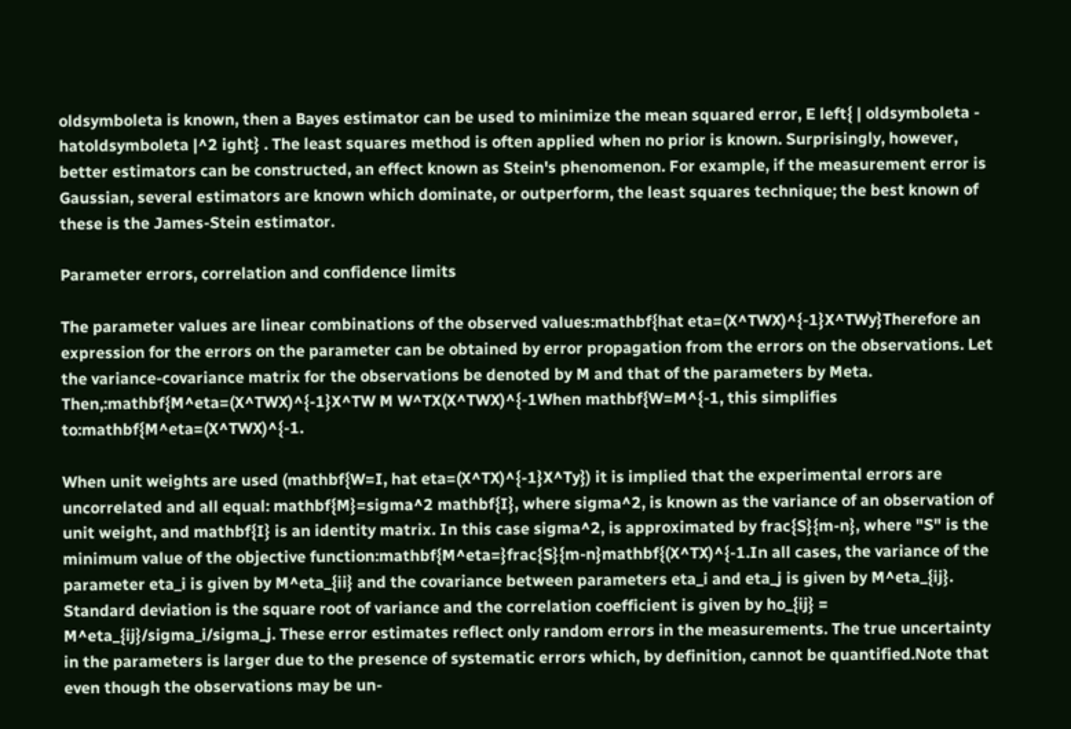oldsymboleta is known, then a Bayes estimator can be used to minimize the mean squared error, E left{ | oldsymboleta - hatoldsymboleta |^2 ight} . The least squares method is often applied when no prior is known. Surprisingly, however, better estimators can be constructed, an effect known as Stein's phenomenon. For example, if the measurement error is Gaussian, several estimators are known which dominate, or outperform, the least squares technique; the best known of these is the James-Stein estimator.

Parameter errors, correlation and confidence limits

The parameter values are linear combinations of the observed values:mathbf{hat eta=(X^TWX)^{-1}X^TWy}Therefore an expression for the errors on the parameter can be obtained by error propagation from the errors on the observations. Let the variance-covariance matrix for the observations be denoted by M and that of the parameters by Meta. Then,:mathbf{M^eta=(X^TWX)^{-1}X^TW M W^TX(X^TWX)^{-1When mathbf{W=M^{-1, this simplifies to:mathbf{M^eta=(X^TWX)^{-1.

When unit weights are used (mathbf{W=I, hat eta=(X^TX)^{-1}X^Ty}) it is implied that the experimental errors are uncorrelated and all equal: mathbf{M}=sigma^2 mathbf{I}, where sigma^2, is known as the variance of an observation of unit weight, and mathbf{I} is an identity matrix. In this case sigma^2, is approximated by frac{S}{m-n}, where "S" is the minimum value of the objective function:mathbf{M^eta=}frac{S}{m-n}mathbf{(X^TX)^{-1.In all cases, the variance of the parameter eta_i is given by M^eta_{ii} and the covariance between parameters eta_i and eta_j is given by M^eta_{ij}. Standard deviation is the square root of variance and the correlation coefficient is given by ho_{ij} = M^eta_{ij}/sigma_i/sigma_j. These error estimates reflect only random errors in the measurements. The true uncertainty in the parameters is larger due to the presence of systematic errors which, by definition, cannot be quantified.Note that even though the observations may be un-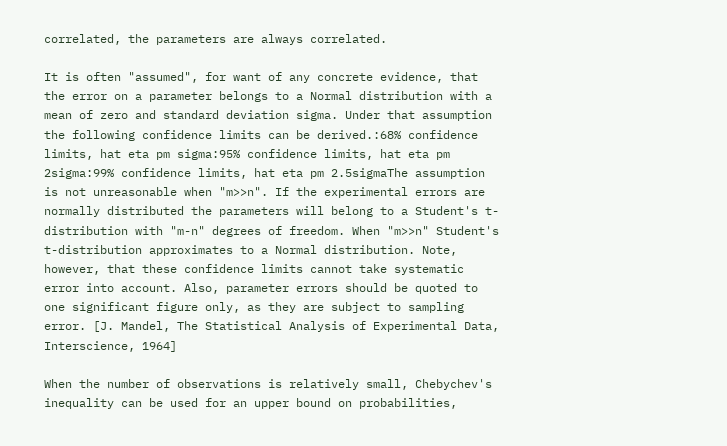correlated, the parameters are always correlated.

It is often "assumed", for want of any concrete evidence, that the error on a parameter belongs to a Normal distribution with a mean of zero and standard deviation sigma. Under that assumption the following confidence limits can be derived.:68% confidence limits, hat eta pm sigma:95% confidence limits, hat eta pm 2sigma:99% confidence limits, hat eta pm 2.5sigmaThe assumption is not unreasonable when "m>>n". If the experimental errors are normally distributed the parameters will belong to a Student's t-distribution with "m-n" degrees of freedom. When "m>>n" Student's t-distribution approximates to a Normal distribution. Note, however, that these confidence limits cannot take systematic error into account. Also, parameter errors should be quoted to one significant figure only, as they are subject to sampling error. [J. Mandel, The Statistical Analysis of Experimental Data, Interscience, 1964]

When the number of observations is relatively small, Chebychev's inequality can be used for an upper bound on probabilities,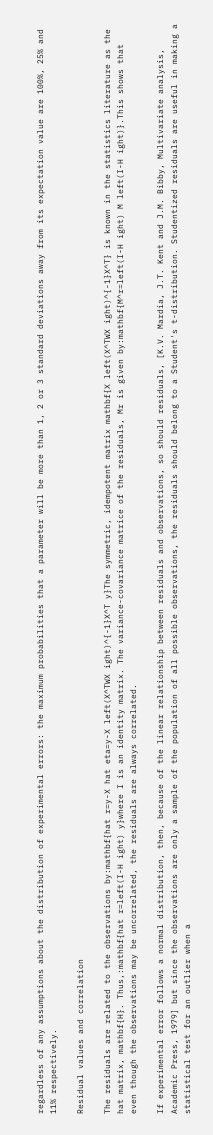regardless of any assumptions about the distribution of experimental errors: the maximum probabilities that a parameter will be more than 1, 2 or 3 standard deviations away from its expectation value are 100%, 25% and 11% respectively.

Residual values and correlation

The residuals are related to the observations by:mathbf{hat r=y-X hat eta=y-X left(X^TWX ight)^{-1}X^T y}The symmetric, idempotent matrix mathbf{X left(X^TWX ight)^{-1}X^T} is known in the statistics literature as the hat matrix, mathbf{H}. Thus,:mathbf{hat r=left(I-H ight) y}where I is an identity matrix. The variance-covariance matrice of the residuals, Mr is given by:mathbf{M^r=left(I-H ight) M left(I-H ight)}.This shows that even though the observations may be uncorrelated, the residuals are always correlated.

If experimental error follows a normal distribution, then, because of the linear relationship between residuals and observations, so should residuals, [K.V. Mardia, J.T. Kent and J.M. Bibby, Multivariate analysis, Academic Press, 1979] but since the observations are only a sample of the population of all possible observations, the residuals should belong to a Student's t-distribution. Studentized residuals are useful in making a statistical test for an outlier when a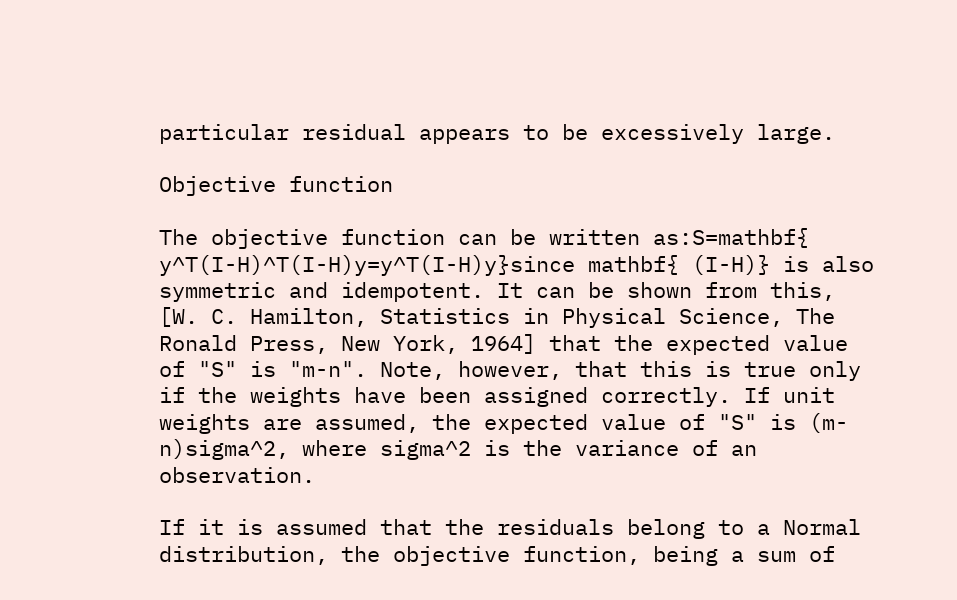particular residual appears to be excessively large.

Objective function

The objective function can be written as:S=mathbf{ y^T(I-H)^T(I-H)y=y^T(I-H)y}since mathbf{ (I-H)} is also symmetric and idempotent. It can be shown from this, [W. C. Hamilton, Statistics in Physical Science, The Ronald Press, New York, 1964] that the expected value of "S" is "m-n". Note, however, that this is true only if the weights have been assigned correctly. If unit weights are assumed, the expected value of "S" is (m-n)sigma^2, where sigma^2 is the variance of an observation.

If it is assumed that the residuals belong to a Normal distribution, the objective function, being a sum of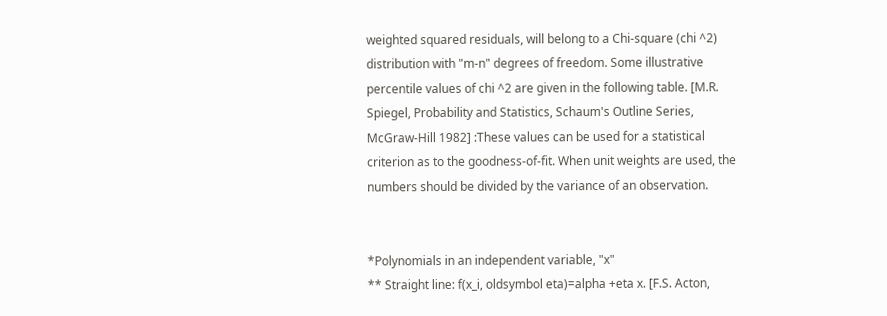weighted squared residuals, will belong to a Chi-square (chi ^2) distribution with "m-n" degrees of freedom. Some illustrative percentile values of chi ^2 are given in the following table. [M.R. Spiegel, Probability and Statistics, Schaum's Outline Series, McGraw-Hill 1982] :These values can be used for a statistical criterion as to the goodness-of-fit. When unit weights are used, the numbers should be divided by the variance of an observation.


*Polynomials in an independent variable, "x"
** Straight line: f(x_i, oldsymbol eta)=alpha +eta x. [F.S. Acton,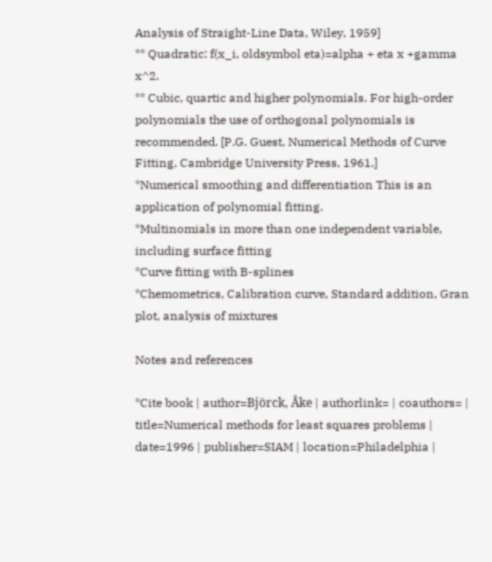Analysis of Straight-Line Data, Wiley, 1959]
** Quadratic: f(x_i, oldsymbol eta)=alpha + eta x +gamma x^2.
** Cubic, quartic and higher polynomials. For high-order polynomials the use of orthogonal polynomials is recommended. [P.G. Guest, Numerical Methods of Curve Fitting, Cambridge University Press, 1961.]
*Numerical smoothing and differentiation This is an application of polynomial fitting.
*Multinomials in more than one independent variable, including surface fitting
*Curve fitting with B-splines
*Chemometrics, Calibration curve, Standard addition, Gran plot, analysis of mixtures

Notes and references

*Cite book | author=Björck, Åke | authorlink= | coauthors= | title=Numerical methods for least squares problems | date=1996 | publisher=SIAM | location=Philadelphia |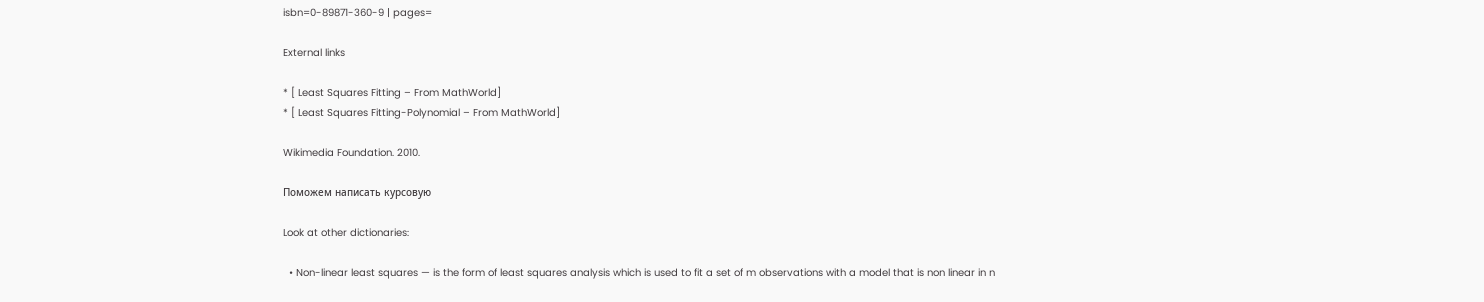isbn=0-89871-360-9 | pages=

External links

* [ Least Squares Fitting – From MathWorld]
* [ Least Squares Fitting-Polynomial – From MathWorld]

Wikimedia Foundation. 2010.

Поможем написать курсовую

Look at other dictionaries:

  • Non-linear least squares — is the form of least squares analysis which is used to fit a set of m observations with a model that is non linear in n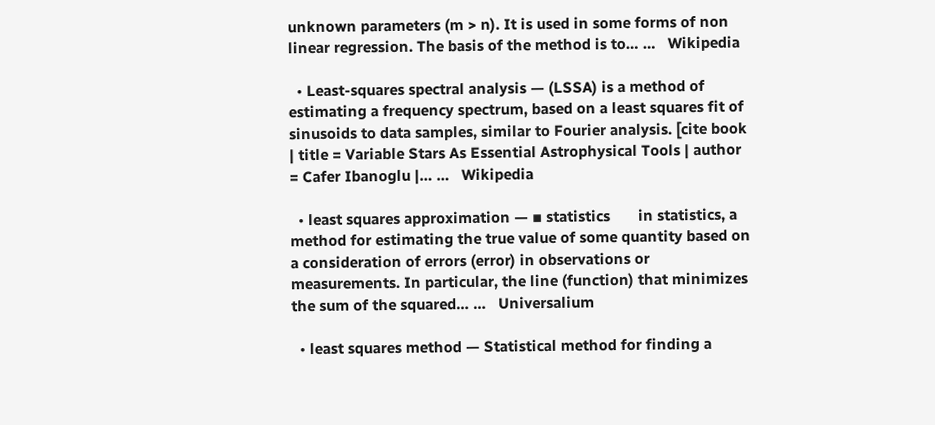unknown parameters (m > n). It is used in some forms of non linear regression. The basis of the method is to… …   Wikipedia

  • Least-squares spectral analysis — (LSSA) is a method of estimating a frequency spectrum, based on a least squares fit of sinusoids to data samples, similar to Fourier analysis. [cite book | title = Variable Stars As Essential Astrophysical Tools | author = Cafer Ibanoglu |… …   Wikipedia

  • least squares approximation — ▪ statistics       in statistics, a method for estimating the true value of some quantity based on a consideration of errors (error) in observations or measurements. In particular, the line (function) that minimizes the sum of the squared… …   Universalium

  • least squares method — Statistical method for finding a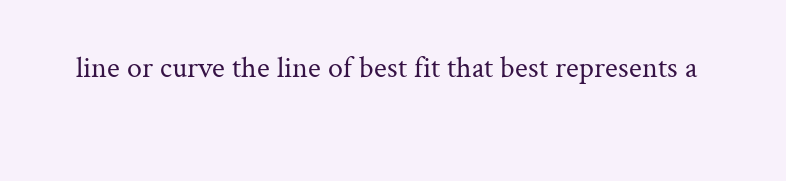line or curve the line of best fit that best represents a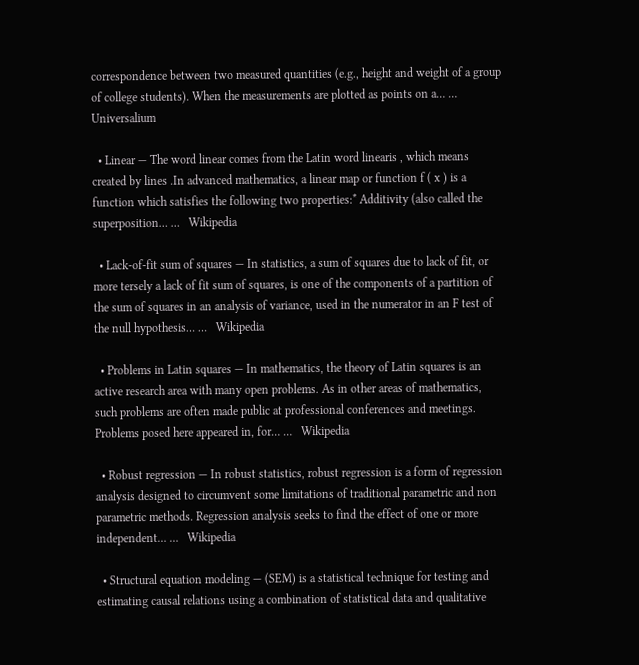correspondence between two measured quantities (e.g., height and weight of a group of college students). When the measurements are plotted as points on a… …   Universalium

  • Linear — The word linear comes from the Latin word linearis , which means created by lines .In advanced mathematics, a linear map or function f ( x ) is a function which satisfies the following two properties:* Additivity (also called the superposition… …   Wikipedia

  • Lack-of-fit sum of squares — In statistics, a sum of squares due to lack of fit, or more tersely a lack of fit sum of squares, is one of the components of a partition of the sum of squares in an analysis of variance, used in the numerator in an F test of the null hypothesis… …   Wikipedia

  • Problems in Latin squares — In mathematics, the theory of Latin squares is an active research area with many open problems. As in other areas of mathematics, such problems are often made public at professional conferences and meetings. Problems posed here appeared in, for… …   Wikipedia

  • Robust regression — In robust statistics, robust regression is a form of regression analysis designed to circumvent some limitations of traditional parametric and non parametric methods. Regression analysis seeks to find the effect of one or more independent… …   Wikipedia

  • Structural equation modeling — (SEM) is a statistical technique for testing and estimating causal relations using a combination of statistical data and qualitative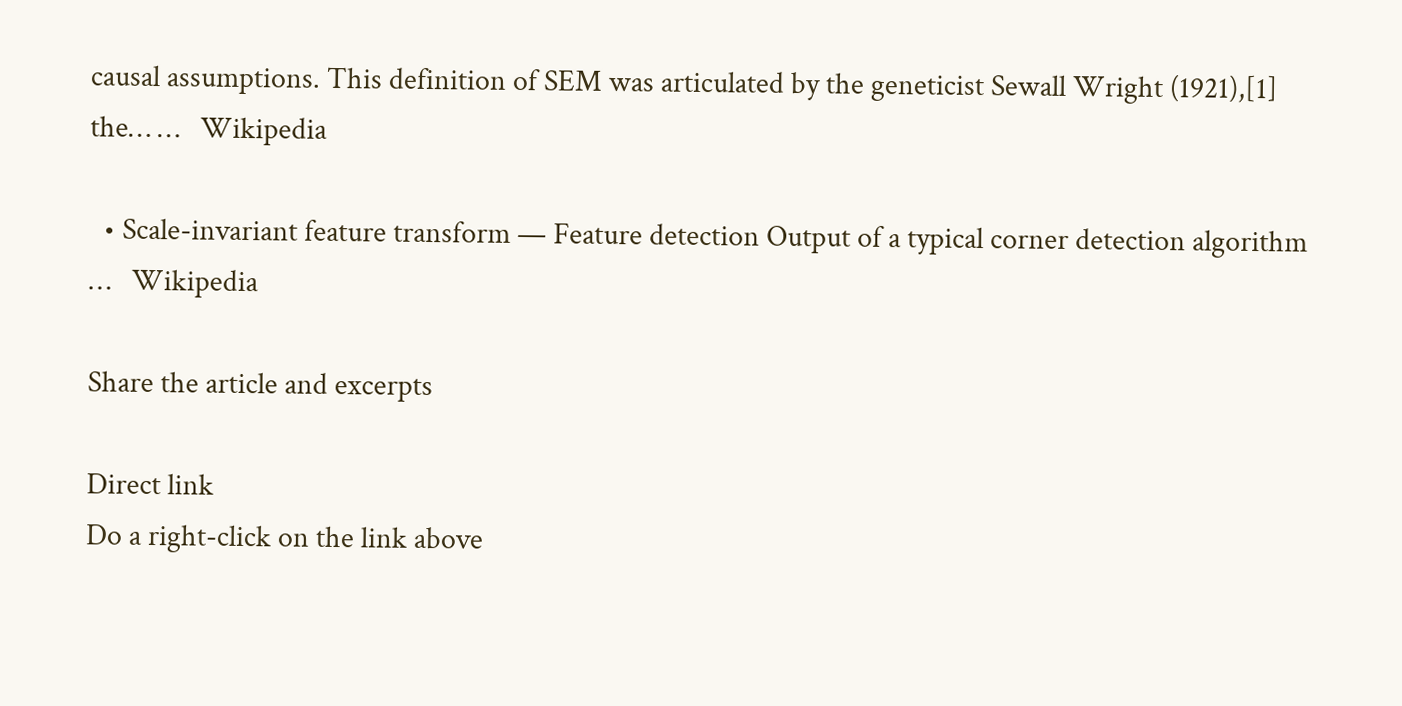causal assumptions. This definition of SEM was articulated by the geneticist Sewall Wright (1921),[1] the… …   Wikipedia

  • Scale-invariant feature transform — Feature detection Output of a typical corner detection algorithm …   Wikipedia

Share the article and excerpts

Direct link
Do a right-click on the link above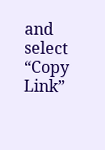and select “Copy Link”